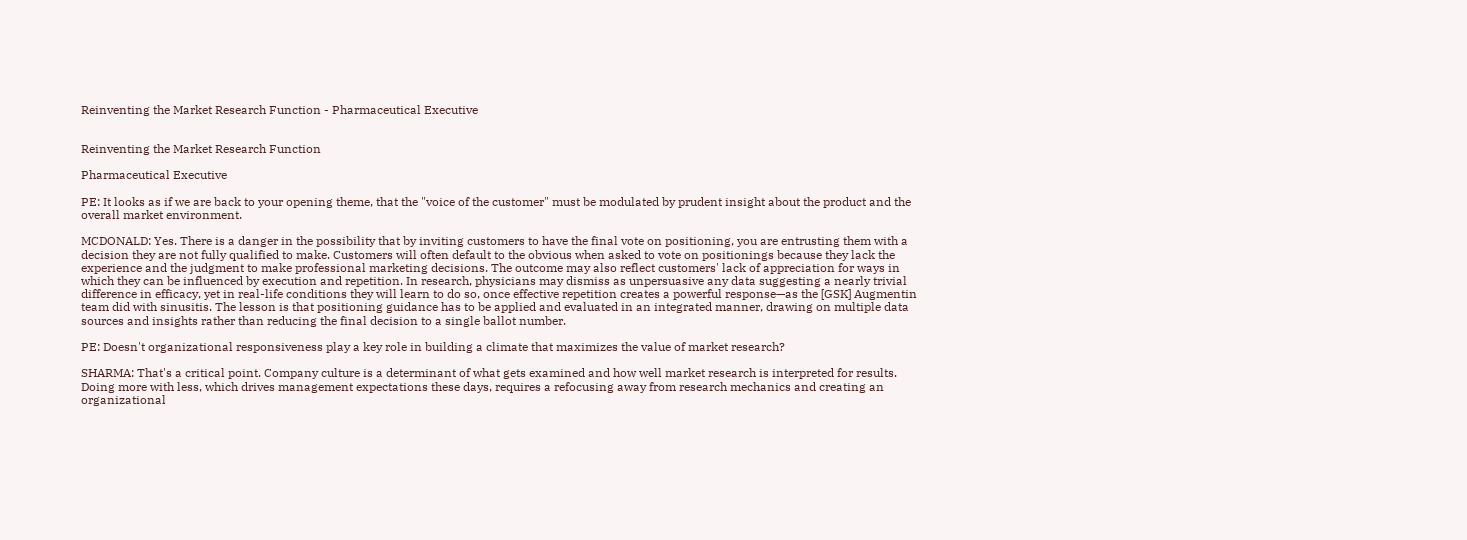Reinventing the Market Research Function - Pharmaceutical Executive


Reinventing the Market Research Function

Pharmaceutical Executive

PE: It looks as if we are back to your opening theme, that the "voice of the customer" must be modulated by prudent insight about the product and the overall market environment.

MCDONALD: Yes. There is a danger in the possibility that by inviting customers to have the final vote on positioning, you are entrusting them with a decision they are not fully qualified to make. Customers will often default to the obvious when asked to vote on positionings because they lack the experience and the judgment to make professional marketing decisions. The outcome may also reflect customers' lack of appreciation for ways in which they can be influenced by execution and repetition. In research, physicians may dismiss as unpersuasive any data suggesting a nearly trivial difference in efficacy, yet in real-life conditions they will learn to do so, once effective repetition creates a powerful response—as the [GSK] Augmentin team did with sinusitis. The lesson is that positioning guidance has to be applied and evaluated in an integrated manner, drawing on multiple data sources and insights rather than reducing the final decision to a single ballot number.

PE: Doesn't organizational responsiveness play a key role in building a climate that maximizes the value of market research?

SHARMA: That's a critical point. Company culture is a determinant of what gets examined and how well market research is interpreted for results. Doing more with less, which drives management expectations these days, requires a refocusing away from research mechanics and creating an organizational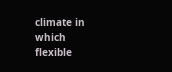climate in which flexible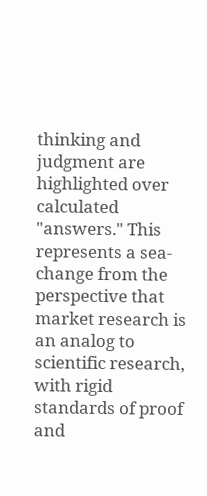thinking and judgment are highlighted over calculated "answers." This represents a sea-change from the perspective that market research is an analog to scientific research, with rigid standards of proof and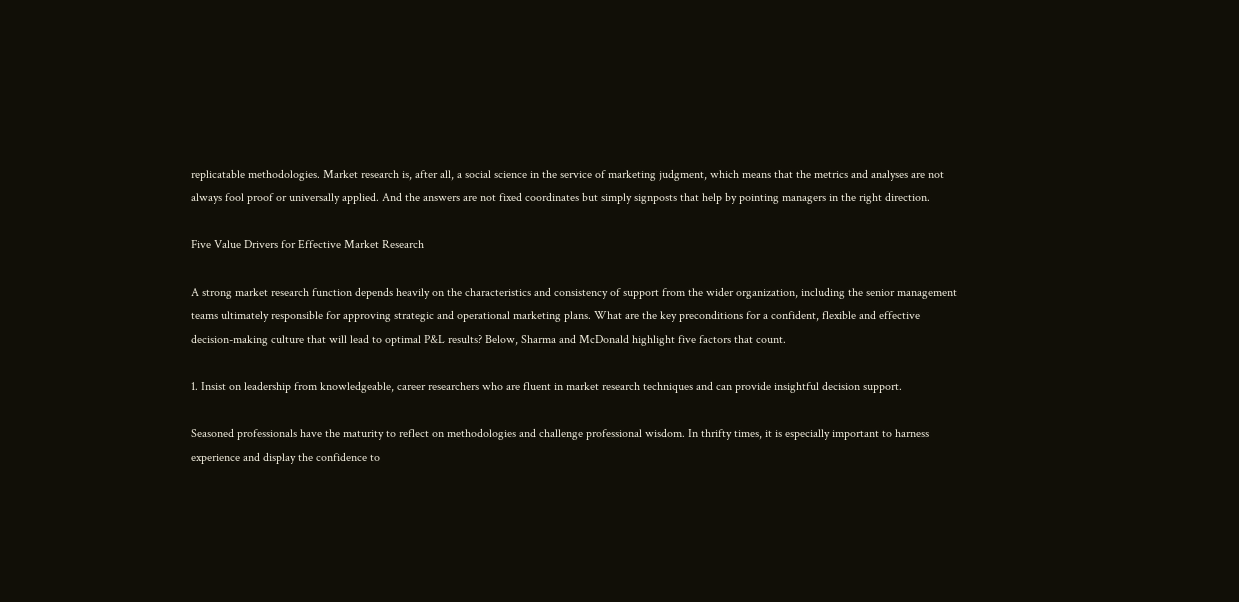replicatable methodologies. Market research is, after all, a social science in the service of marketing judgment, which means that the metrics and analyses are not always fool proof or universally applied. And the answers are not fixed coordinates but simply signposts that help by pointing managers in the right direction.

Five Value Drivers for Effective Market Research

A strong market research function depends heavily on the characteristics and consistency of support from the wider organization, including the senior management teams ultimately responsible for approving strategic and operational marketing plans. What are the key preconditions for a confident, flexible and effective decision-making culture that will lead to optimal P&L results? Below, Sharma and McDonald highlight five factors that count.

1. Insist on leadership from knowledgeable, career researchers who are fluent in market research techniques and can provide insightful decision support.

Seasoned professionals have the maturity to reflect on methodologies and challenge professional wisdom. In thrifty times, it is especially important to harness experience and display the confidence to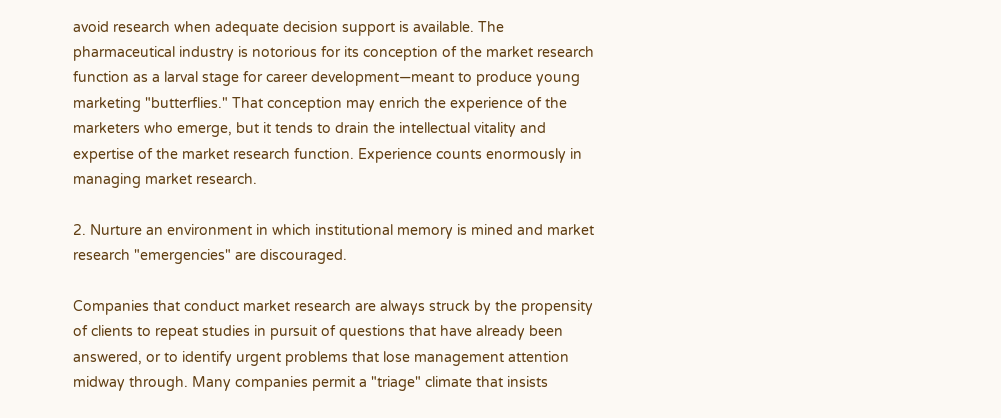avoid research when adequate decision support is available. The pharmaceutical industry is notorious for its conception of the market research function as a larval stage for career development—meant to produce young marketing "butterflies." That conception may enrich the experience of the marketers who emerge, but it tends to drain the intellectual vitality and expertise of the market research function. Experience counts enormously in managing market research.

2. Nurture an environment in which institutional memory is mined and market research "emergencies" are discouraged.

Companies that conduct market research are always struck by the propensity of clients to repeat studies in pursuit of questions that have already been answered, or to identify urgent problems that lose management attention midway through. Many companies permit a "triage" climate that insists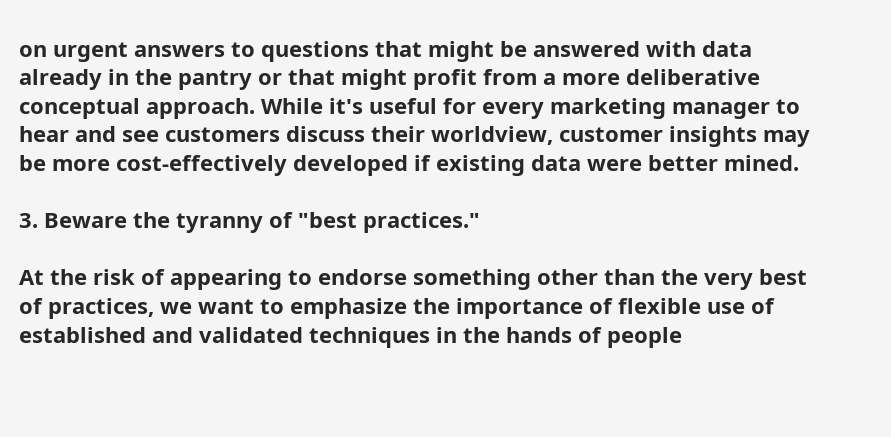on urgent answers to questions that might be answered with data already in the pantry or that might profit from a more deliberative conceptual approach. While it's useful for every marketing manager to hear and see customers discuss their worldview, customer insights may be more cost-effectively developed if existing data were better mined.

3. Beware the tyranny of "best practices."

At the risk of appearing to endorse something other than the very best of practices, we want to emphasize the importance of flexible use of established and validated techniques in the hands of people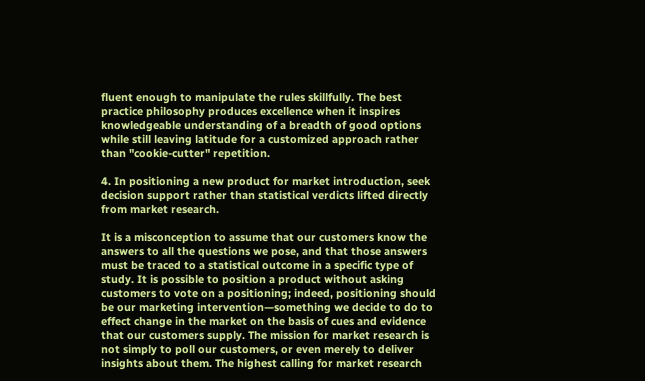fluent enough to manipulate the rules skillfully. The best practice philosophy produces excellence when it inspires knowledgeable understanding of a breadth of good options while still leaving latitude for a customized approach rather than "cookie-cutter" repetition.

4. In positioning a new product for market introduction, seek decision support rather than statistical verdicts lifted directly from market research.

It is a misconception to assume that our customers know the answers to all the questions we pose, and that those answers must be traced to a statistical outcome in a specific type of study. It is possible to position a product without asking customers to vote on a positioning; indeed, positioning should be our marketing intervention—something we decide to do to effect change in the market on the basis of cues and evidence that our customers supply. The mission for market research is not simply to poll our customers, or even merely to deliver insights about them. The highest calling for market research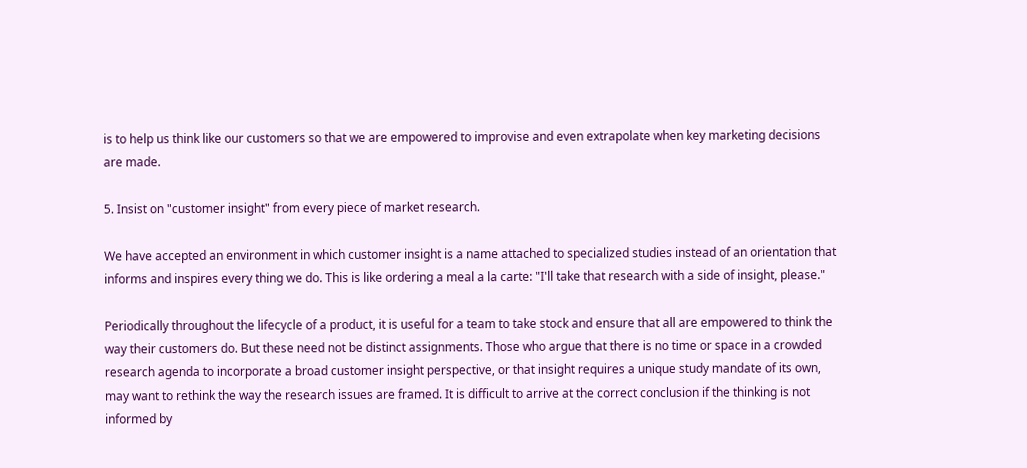is to help us think like our customers so that we are empowered to improvise and even extrapolate when key marketing decisions are made.

5. Insist on "customer insight" from every piece of market research.

We have accepted an environment in which customer insight is a name attached to specialized studies instead of an orientation that informs and inspires every thing we do. This is like ordering a meal a la carte: "I'll take that research with a side of insight, please."

Periodically throughout the lifecycle of a product, it is useful for a team to take stock and ensure that all are empowered to think the way their customers do. But these need not be distinct assignments. Those who argue that there is no time or space in a crowded research agenda to incorporate a broad customer insight perspective, or that insight requires a unique study mandate of its own, may want to rethink the way the research issues are framed. It is difficult to arrive at the correct conclusion if the thinking is not informed by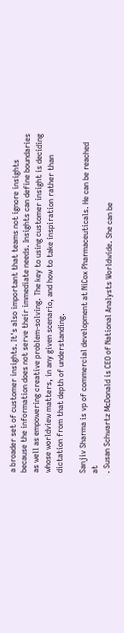a broader set of customer insights. It's also important that teams not ignore insights because the information does not serve their immediate needs. Insights can define boundaries as well as empowering creative problem-solving. The key to using customer insight is deciding whose worldview matters, in any given scenario, and how to take inspiration rather than dictation from that depth of understanding.

Sanjiv Sharma is vp of commercial development at NiCox Pharmaceuticals. He can be reached at
. Susan Schwartz McDonald is CEO of National Analysts Worldwide. She can be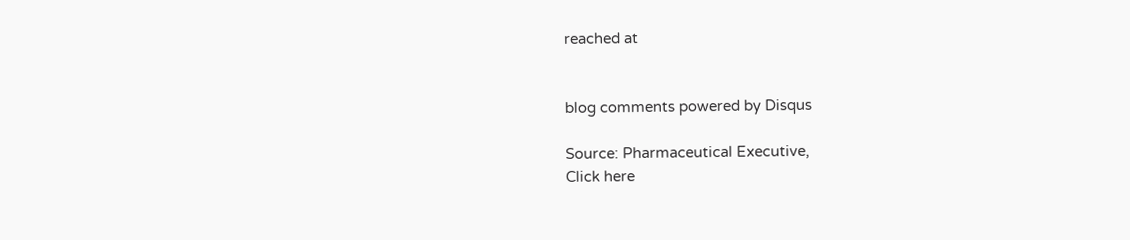reached at


blog comments powered by Disqus

Source: Pharmaceutical Executive,
Click here